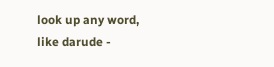look up any word, like darude -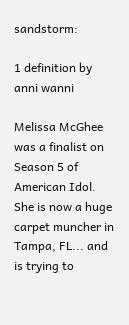sandstorm:

1 definition by anni wanni

Melissa McGhee was a finalist on Season 5 of American Idol. She is now a huge carpet muncher in Tampa, FL... and is trying to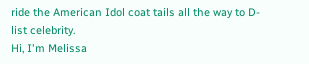ride the American Idol coat tails all the way to D-list celebrity.
Hi, I'm Melissa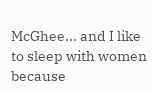McGhee... and I like to sleep with women because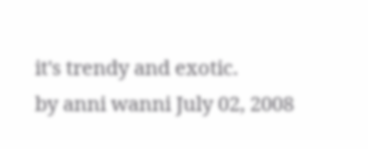it's trendy and exotic.
by anni wanni July 02, 2008